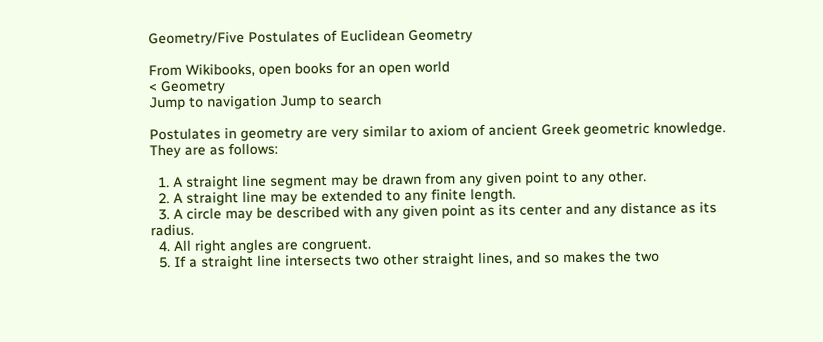Geometry/Five Postulates of Euclidean Geometry

From Wikibooks, open books for an open world
< Geometry
Jump to navigation Jump to search

Postulates in geometry are very similar to axiom of ancient Greek geometric knowledge. They are as follows:

  1. A straight line segment may be drawn from any given point to any other.
  2. A straight line may be extended to any finite length.
  3. A circle may be described with any given point as its center and any distance as its radius.
  4. All right angles are congruent.
  5. If a straight line intersects two other straight lines, and so makes the two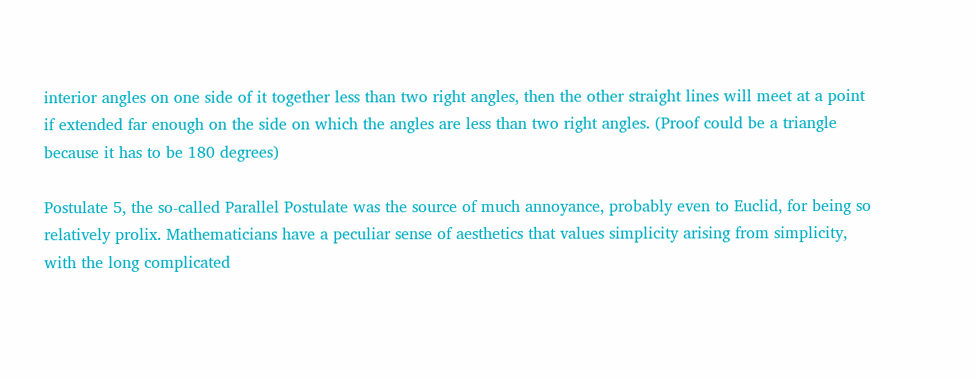interior angles on one side of it together less than two right angles, then the other straight lines will meet at a point if extended far enough on the side on which the angles are less than two right angles. (Proof could be a triangle because it has to be 180 degrees)

Postulate 5, the so-called Parallel Postulate was the source of much annoyance, probably even to Euclid, for being so relatively prolix. Mathematicians have a peculiar sense of aesthetics that values simplicity arising from simplicity, with the long complicated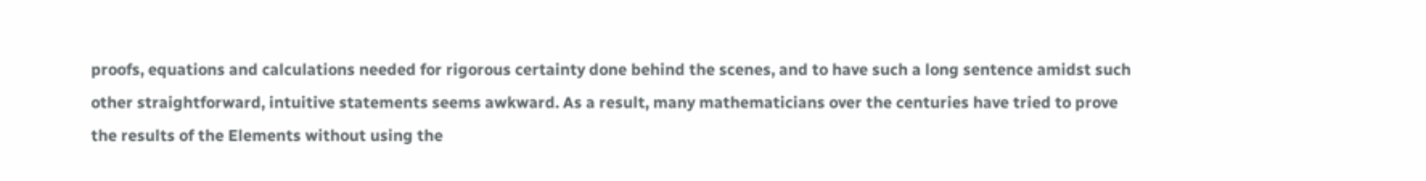proofs, equations and calculations needed for rigorous certainty done behind the scenes, and to have such a long sentence amidst such other straightforward, intuitive statements seems awkward. As a result, many mathematicians over the centuries have tried to prove the results of the Elements without using the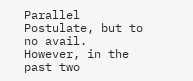Parallel Postulate, but to no avail. However, in the past two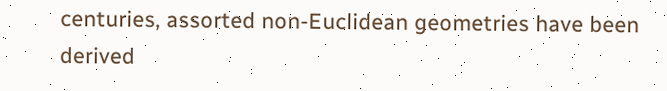centuries, assorted non-Euclidean geometries have been derived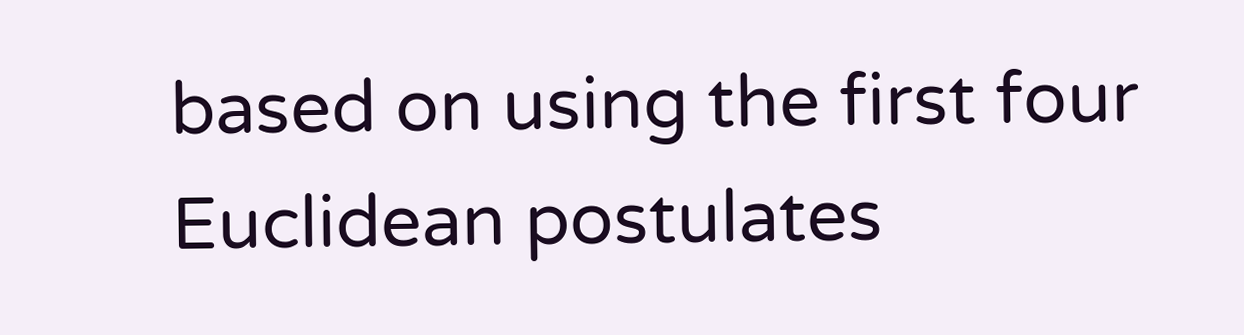based on using the first four Euclidean postulates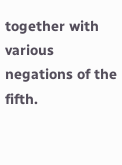together with various negations of the fifth.